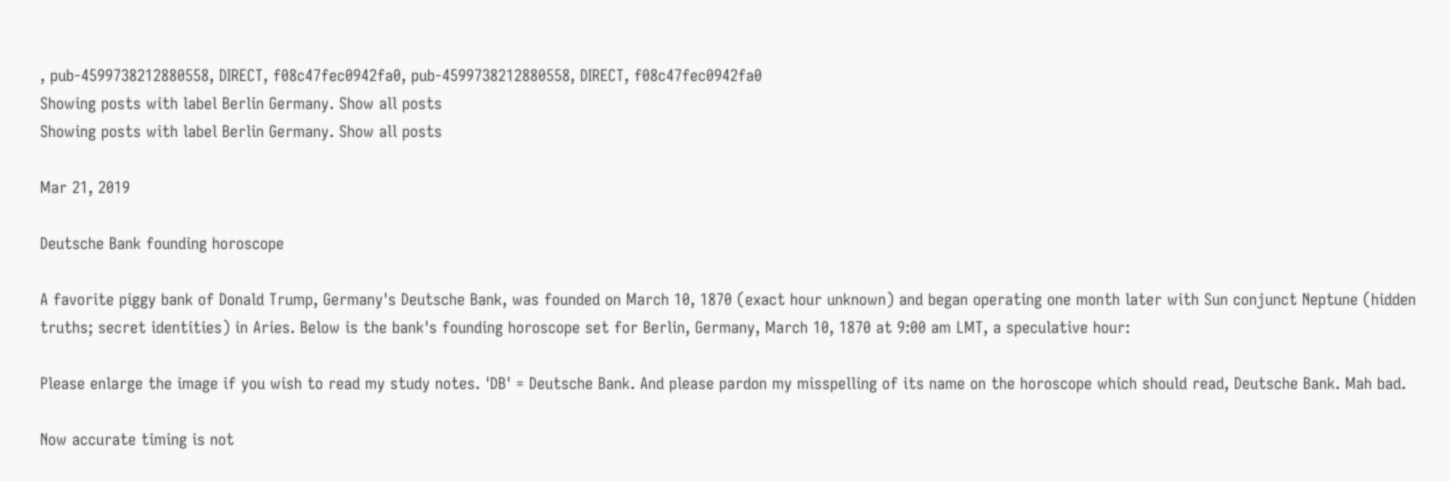, pub-4599738212880558, DIRECT, f08c47fec0942fa0, pub-4599738212880558, DIRECT, f08c47fec0942fa0
Showing posts with label Berlin Germany. Show all posts
Showing posts with label Berlin Germany. Show all posts

Mar 21, 2019

Deutsche Bank founding horoscope

A favorite piggy bank of Donald Trump, Germany's Deutsche Bank, was founded on March 10, 1870 (exact hour unknown) and began operating one month later with Sun conjunct Neptune (hidden truths; secret identities) in Aries. Below is the bank's founding horoscope set for Berlin, Germany, March 10, 1870 at 9:00 am LMT, a speculative hour:

Please enlarge the image if you wish to read my study notes. 'DB' = Deutsche Bank. And please pardon my misspelling of its name on the horoscope which should read, Deutsche Bank. Mah bad.

Now accurate timing is not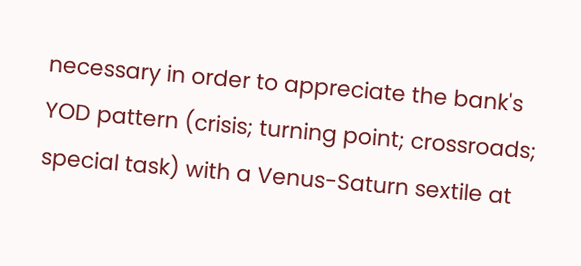necessary in order to appreciate the bank's YOD pattern (crisis; turning point; crossroads; special task) with a Venus-Saturn sextile at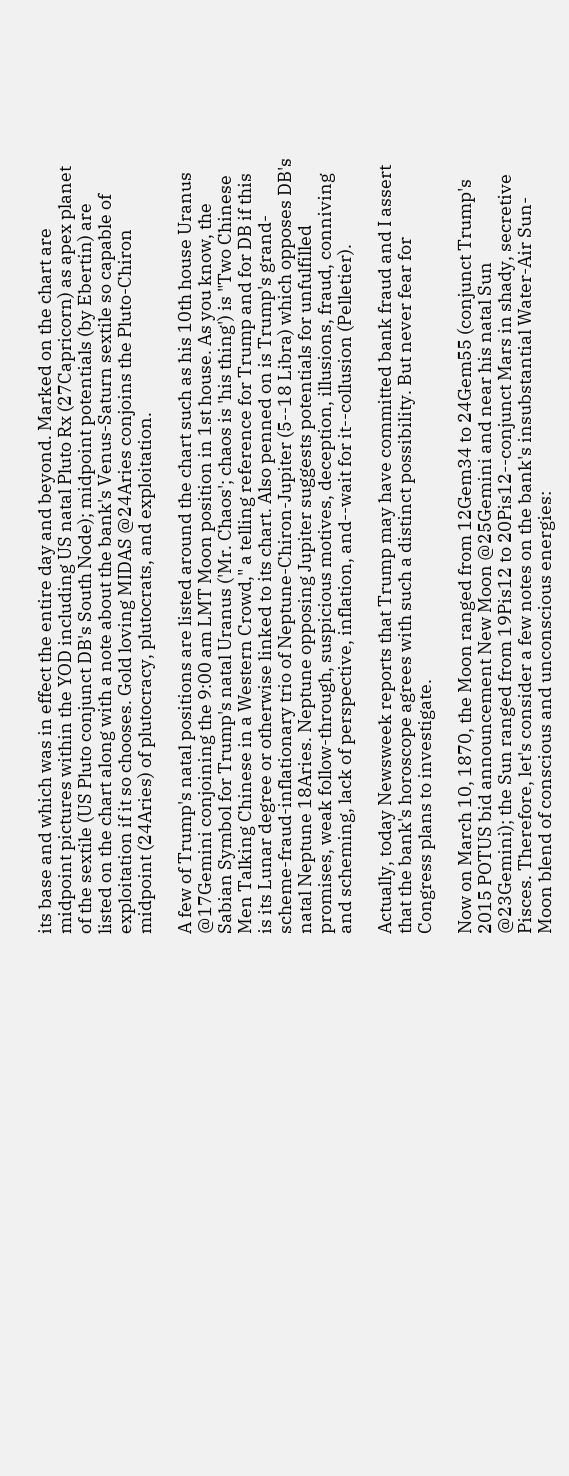its base and which was in effect the entire day and beyond. Marked on the chart are midpoint pictures within the YOD including US natal Pluto Rx (27Capricorn) as apex planet of the sextile (US Pluto conjunct DB's South Node); midpoint potentials (by Ebertin) are listed on the chart along with a note about the bank's Venus-Saturn sextile so capable of exploitation if it so chooses. Gold loving MIDAS @24Aries conjoins the Pluto-Chiron midpoint (24Aries) of plutocracy, plutocrats, and exploitation.

A few of Trump's natal positions are listed around the chart such as his 10th house Uranus @17Gemini conjoining the 9:00 am LMT Moon position in 1st house. As you know, the Sabian Symbol for Trump's natal Uranus ('Mr. Chaos'; chaos is 'his thing') is "Two Chinese Men Talking Chinese in a Western Crowd," a telling reference for Trump and for DB if this is its Lunar degree or otherwise linked to its chart. Also penned on is Trump's grand-scheme-fraud-inflationary trio of Neptune-Chiron-Jupiter (5--18 Libra) which opposes DB's natal Neptune 18Aries. Neptune opposing Jupiter suggests potentials for unfulfilled promises, weak follow-through, suspicious motives, deception, illusions, fraud, conniving and scheming, lack of perspective, inflation, and--wait for it--collusion (Pelletier).

Actually, today Newsweek reports that Trump may have committed bank fraud and I assert that the bank's horoscope agrees with such a distinct possibility. But never fear for Congress plans to investigate.

Now on March 10, 1870, the Moon ranged from 12Gem34 to 24Gem55 (conjunct Trump's 2015 POTUS bid announcement New Moon @25Gemini and near his natal Sun @23Gemini); the Sun ranged from 19Pis12 to 20Pis12--conjunct Mars in shady, secretive Pisces. Therefore, let's consider a few notes on the bank's insubstantial Water-Air Sun-Moon blend of conscious and unconscious energies: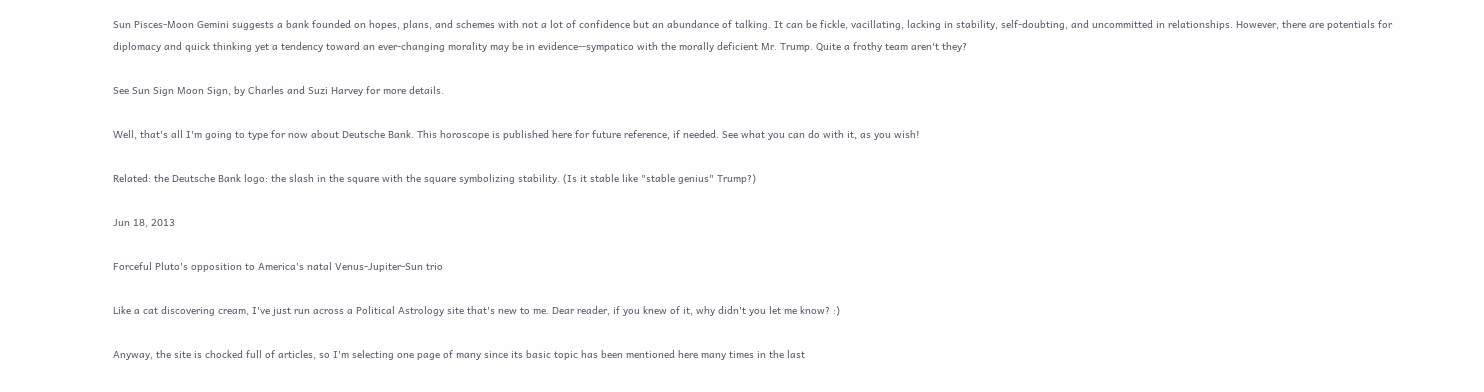Sun Pisces-Moon Gemini suggests a bank founded on hopes, plans, and schemes with not a lot of confidence but an abundance of talking. It can be fickle, vacillating, lacking in stability, self-doubting, and uncommitted in relationships. However, there are potentials for diplomacy and quick thinking yet a tendency toward an ever-changing morality may be in evidence--sympatico with the morally deficient Mr. Trump. Quite a frothy team aren't they?

See Sun Sign Moon Sign, by Charles and Suzi Harvey for more details.

Well, that's all I'm going to type for now about Deutsche Bank. This horoscope is published here for future reference, if needed. See what you can do with it, as you wish!

Related: the Deutsche Bank logo: the slash in the square with the square symbolizing stability. (Is it stable like "stable genius" Trump?)

Jun 18, 2013

Forceful Pluto's opposition to America's natal Venus-Jupiter-Sun trio

Like a cat discovering cream, I've just run across a Political Astrology site that's new to me. Dear reader, if you knew of it, why didn't you let me know? :)

Anyway, the site is chocked full of articles, so I'm selecting one page of many since its basic topic has been mentioned here many times in the last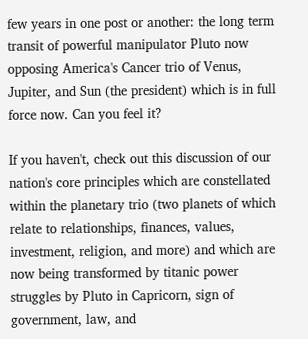few years in one post or another: the long term transit of powerful manipulator Pluto now opposing America's Cancer trio of Venus, Jupiter, and Sun (the president) which is in full force now. Can you feel it?

If you haven't, check out this discussion of our nation's core principles which are constellated within the planetary trio (two planets of which relate to relationships, finances, values, investment, religion, and more) and which are now being transformed by titanic power struggles by Pluto in Capricorn, sign of government, law, and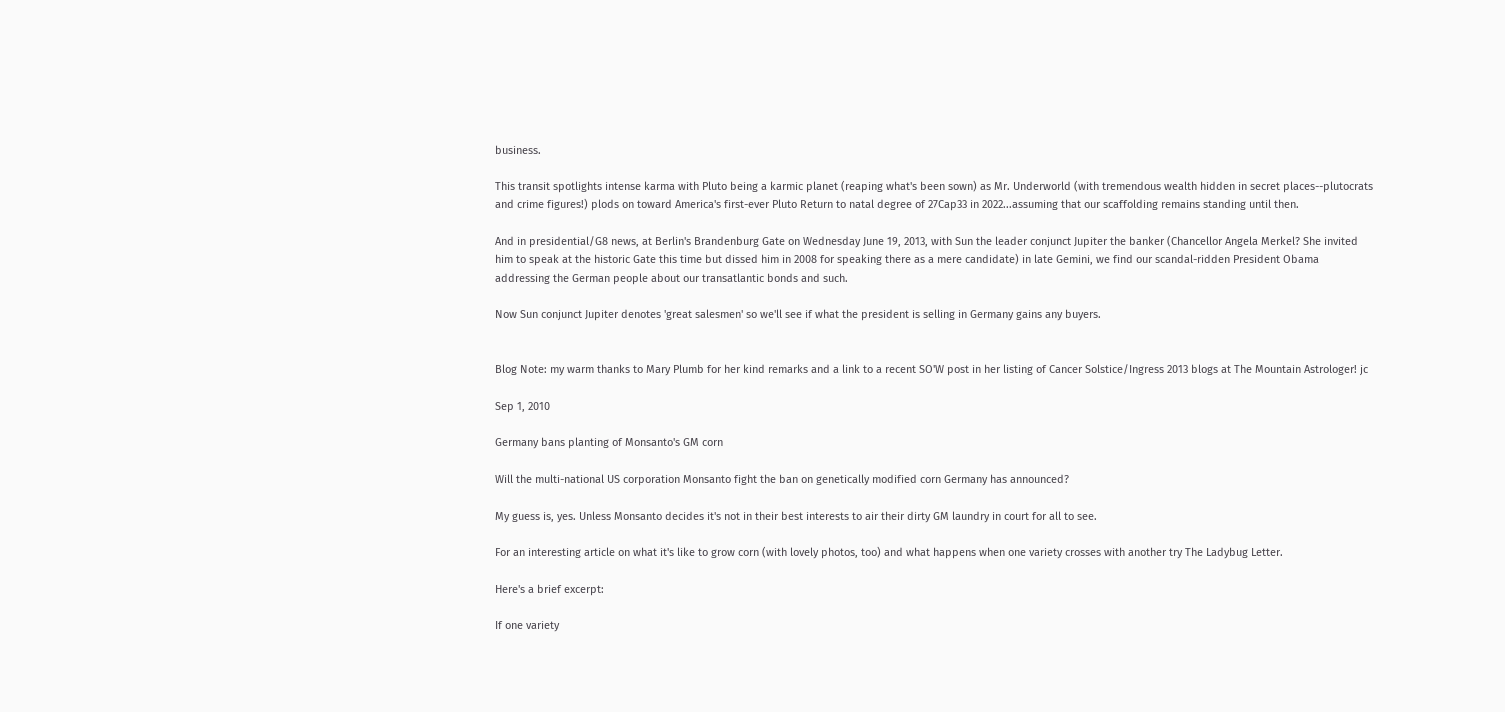business.

This transit spotlights intense karma with Pluto being a karmic planet (reaping what's been sown) as Mr. Underworld (with tremendous wealth hidden in secret places--plutocrats and crime figures!) plods on toward America's first-ever Pluto Return to natal degree of 27Cap33 in 2022...assuming that our scaffolding remains standing until then.

And in presidential/G8 news, at Berlin's Brandenburg Gate on Wednesday June 19, 2013, with Sun the leader conjunct Jupiter the banker (Chancellor Angela Merkel? She invited him to speak at the historic Gate this time but dissed him in 2008 for speaking there as a mere candidate) in late Gemini, we find our scandal-ridden President Obama addressing the German people about our transatlantic bonds and such.

Now Sun conjunct Jupiter denotes 'great salesmen' so we'll see if what the president is selling in Germany gains any buyers.


Blog Note: my warm thanks to Mary Plumb for her kind remarks and a link to a recent SO'W post in her listing of Cancer Solstice/Ingress 2013 blogs at The Mountain Astrologer! jc

Sep 1, 2010

Germany bans planting of Monsanto's GM corn

Will the multi-national US corporation Monsanto fight the ban on genetically modified corn Germany has announced?

My guess is, yes. Unless Monsanto decides it's not in their best interests to air their dirty GM laundry in court for all to see.

For an interesting article on what it's like to grow corn (with lovely photos, too) and what happens when one variety crosses with another try The Ladybug Letter.

Here's a brief excerpt:

If one variety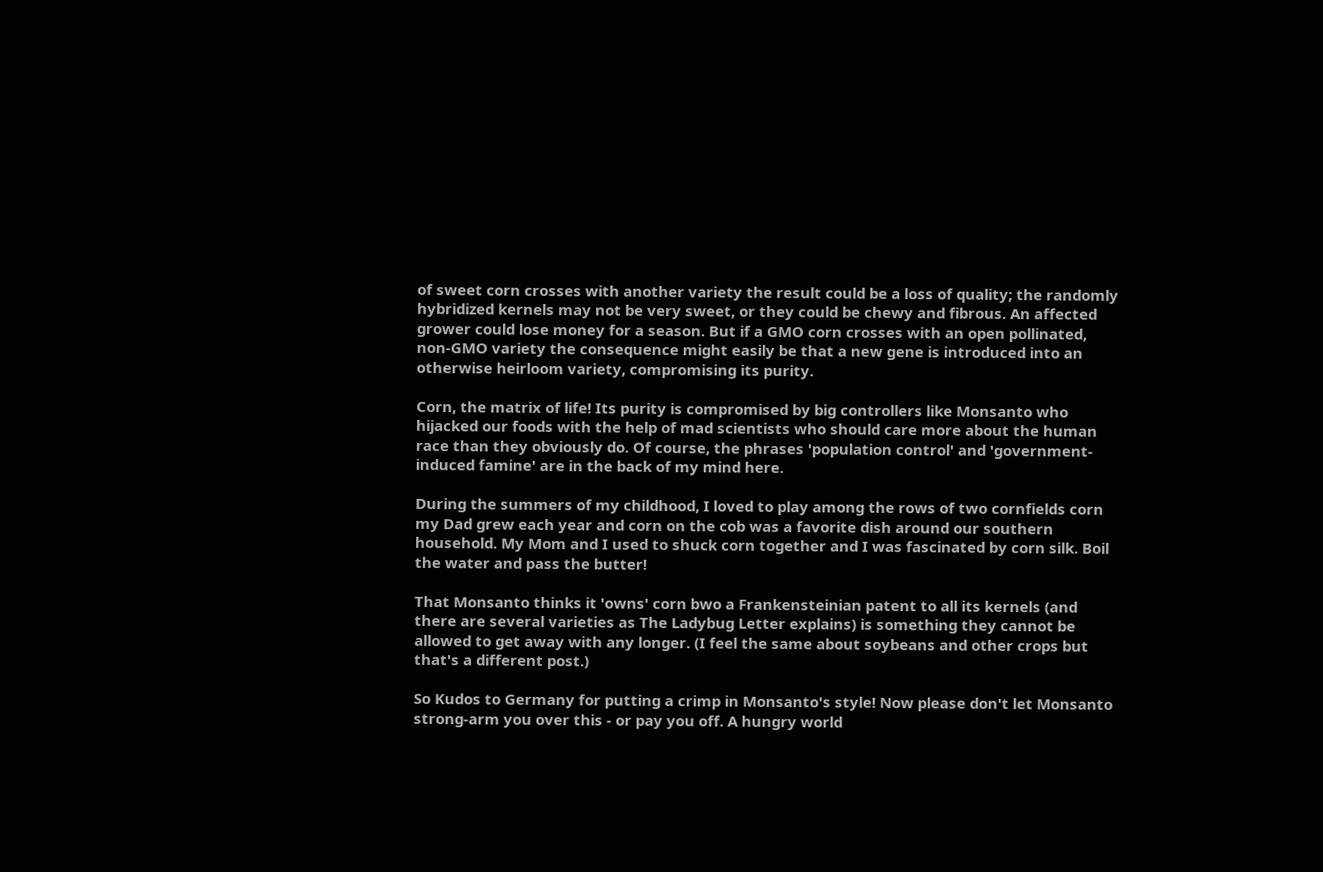of sweet corn crosses with another variety the result could be a loss of quality; the randomly hybridized kernels may not be very sweet, or they could be chewy and fibrous. An affected grower could lose money for a season. But if a GMO corn crosses with an open pollinated, non-GMO variety the consequence might easily be that a new gene is introduced into an otherwise heirloom variety, compromising its purity.

Corn, the matrix of life! Its purity is compromised by big controllers like Monsanto who hijacked our foods with the help of mad scientists who should care more about the human race than they obviously do. Of course, the phrases 'population control' and 'government-induced famine' are in the back of my mind here.

During the summers of my childhood, I loved to play among the rows of two cornfields corn my Dad grew each year and corn on the cob was a favorite dish around our southern household. My Mom and I used to shuck corn together and I was fascinated by corn silk. Boil the water and pass the butter!

That Monsanto thinks it 'owns' corn bwo a Frankensteinian patent to all its kernels (and there are several varieties as The Ladybug Letter explains) is something they cannot be allowed to get away with any longer. (I feel the same about soybeans and other crops but that's a different post.)

So Kudos to Germany for putting a crimp in Monsanto's style! Now please don't let Monsanto strong-arm you over this - or pay you off. A hungry world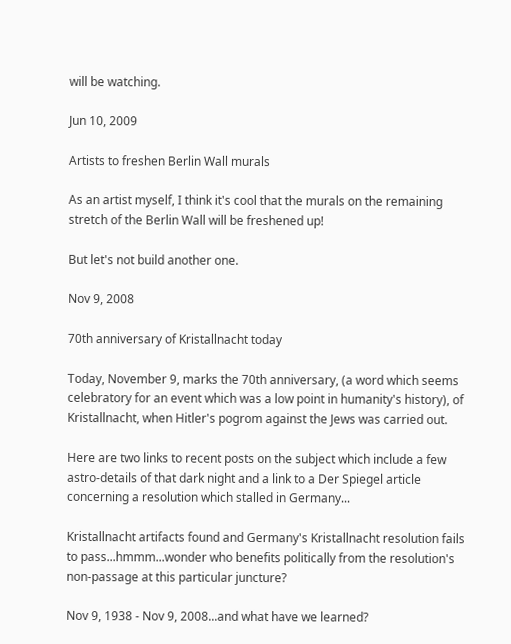will be watching.

Jun 10, 2009

Artists to freshen Berlin Wall murals

As an artist myself, I think it's cool that the murals on the remaining stretch of the Berlin Wall will be freshened up!

But let's not build another one.

Nov 9, 2008

70th anniversary of Kristallnacht today

Today, November 9, marks the 70th anniversary, (a word which seems celebratory for an event which was a low point in humanity's history), of Kristallnacht, when Hitler's pogrom against the Jews was carried out.

Here are two links to recent posts on the subject which include a few astro-details of that dark night and a link to a Der Spiegel article concerning a resolution which stalled in Germany...

Kristallnacht artifacts found and Germany's Kristallnacht resolution fails to pass...hmmm...wonder who benefits politically from the resolution's non-passage at this particular juncture?

Nov 9, 1938 - Nov 9, 2008...and what have we learned?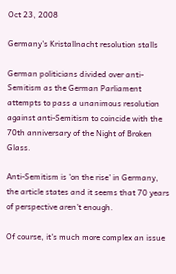Oct 23, 2008

Germany's Kristallnacht resolution stalls

German politicians divided over anti-Semitism as the German Parliament attempts to pass a unanimous resolution against anti-Semitism to coincide with the 70th anniversary of the Night of Broken Glass.

Anti-Semitism is 'on the rise' in Germany, the article states and it seems that 70 years of perspective aren't enough.

Of course, it's much more complex an issue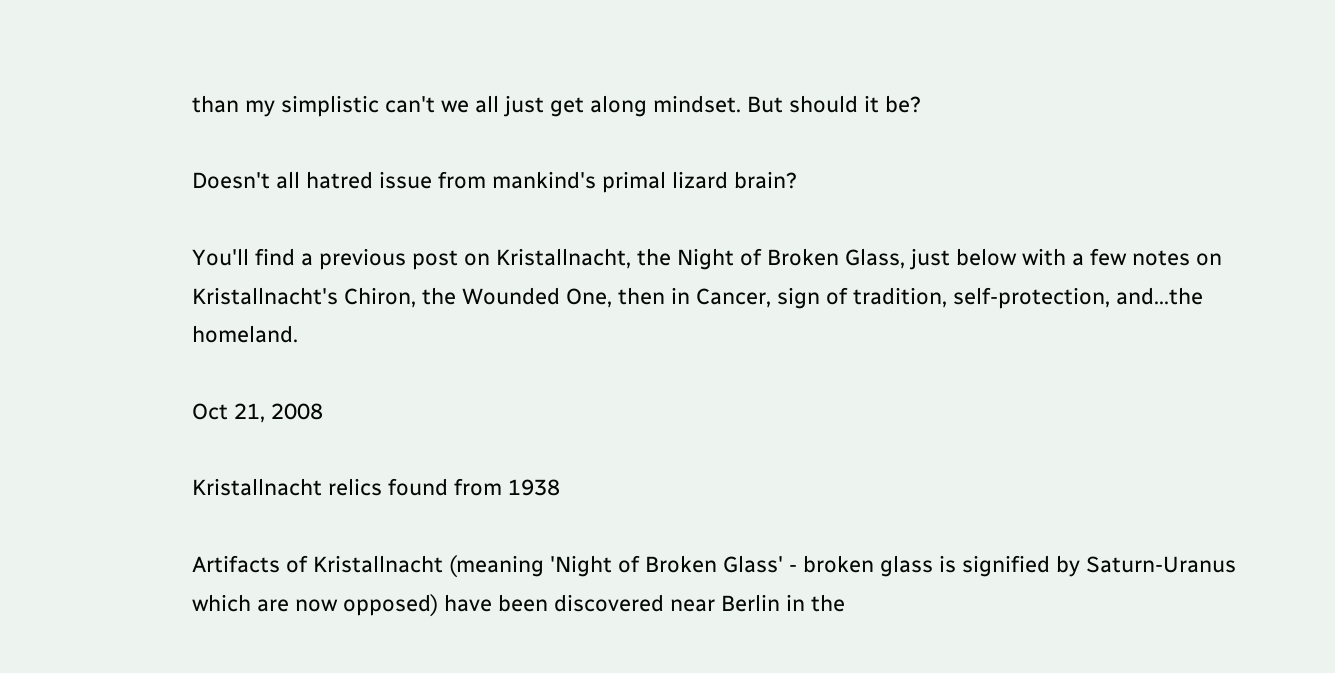than my simplistic can't we all just get along mindset. But should it be?

Doesn't all hatred issue from mankind's primal lizard brain?

You'll find a previous post on Kristallnacht, the Night of Broken Glass, just below with a few notes on Kristallnacht's Chiron, the Wounded One, then in Cancer, sign of tradition, self-protection, and...the homeland.

Oct 21, 2008

Kristallnacht relics found from 1938

Artifacts of Kristallnacht (meaning 'Night of Broken Glass' - broken glass is signified by Saturn-Uranus which are now opposed) have been discovered near Berlin in the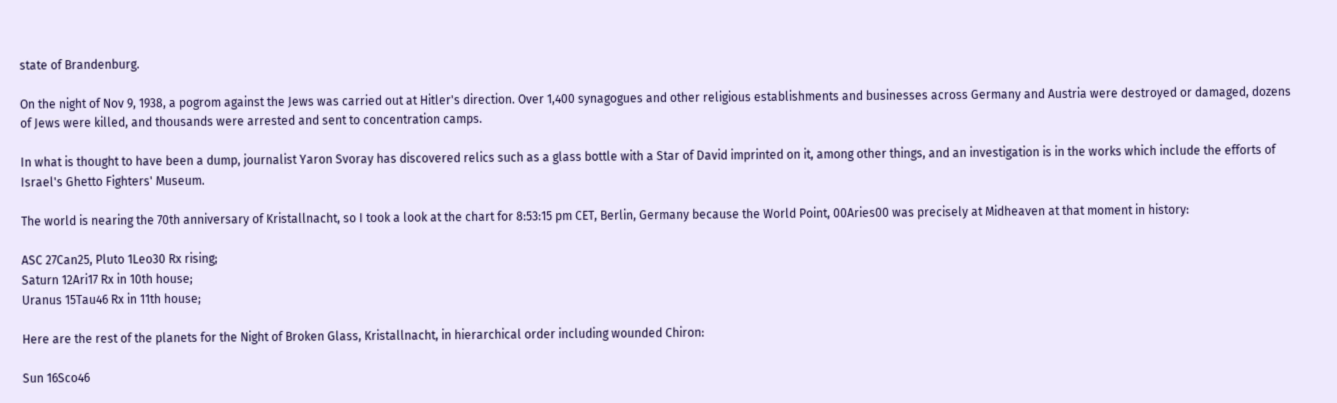state of Brandenburg.

On the night of Nov 9, 1938, a pogrom against the Jews was carried out at Hitler's direction. Over 1,400 synagogues and other religious establishments and businesses across Germany and Austria were destroyed or damaged, dozens of Jews were killed, and thousands were arrested and sent to concentration camps.

In what is thought to have been a dump, journalist Yaron Svoray has discovered relics such as a glass bottle with a Star of David imprinted on it, among other things, and an investigation is in the works which include the efforts of Israel's Ghetto Fighters' Museum.

The world is nearing the 70th anniversary of Kristallnacht, so I took a look at the chart for 8:53:15 pm CET, Berlin, Germany because the World Point, 00Aries00 was precisely at Midheaven at that moment in history:

ASC 27Can25, Pluto 1Leo30 Rx rising;
Saturn 12Ari17 Rx in 10th house;
Uranus 15Tau46 Rx in 11th house;

Here are the rest of the planets for the Night of Broken Glass, Kristallnacht, in hierarchical order including wounded Chiron:

Sun 16Sco46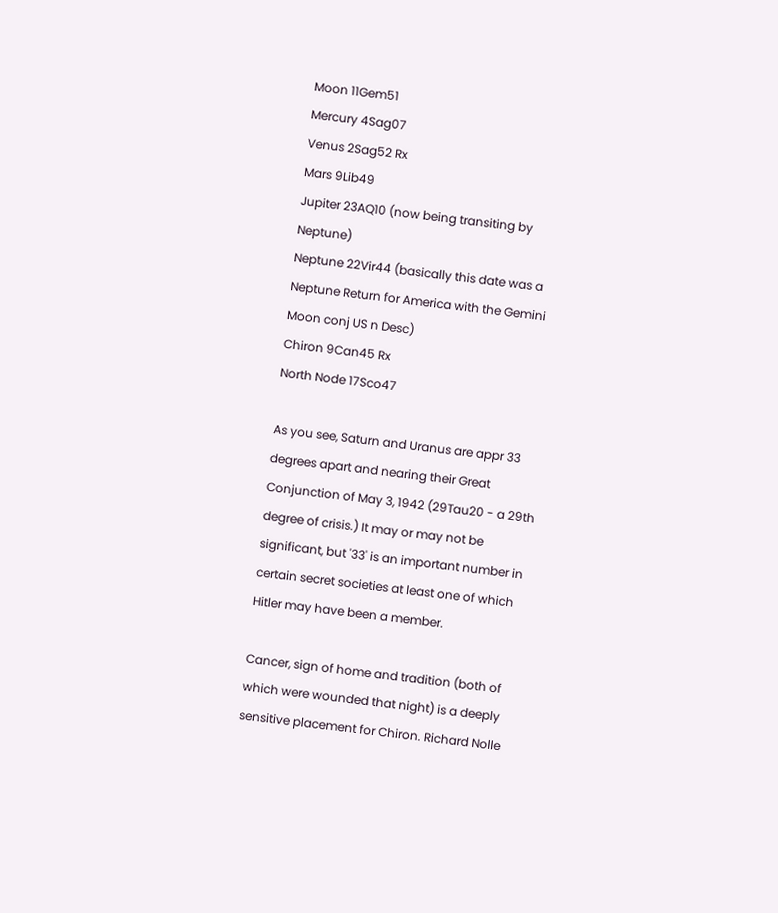Moon 11Gem51
Mercury 4Sag07
Venus 2Sag52 Rx
Mars 9Lib49
Jupiter 23AQ10 (now being transiting by Neptune)
Neptune 22Vir44 (basically this date was a Neptune Return for America with the Gemini Moon conj US n Desc)
Chiron 9Can45 Rx
North Node 17Sco47

As you see, Saturn and Uranus are appr 33 degrees apart and nearing their Great Conjunction of May 3, 1942 (29Tau20 - a 29th degree of crisis.) It may or may not be significant, but '33' is an important number in certain secret societies at least one of which Hitler may have been a member.

Cancer, sign of home and tradition (both of which were wounded that night) is a deeply sensitive placement for Chiron. Richard Nolle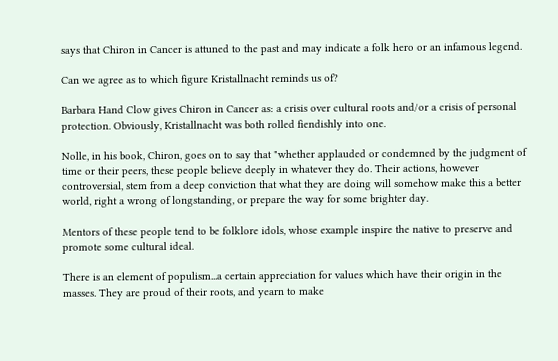says that Chiron in Cancer is attuned to the past and may indicate a folk hero or an infamous legend.

Can we agree as to which figure Kristallnacht reminds us of?

Barbara Hand Clow gives Chiron in Cancer as: a crisis over cultural roots and/or a crisis of personal protection. Obviously, Kristallnacht was both rolled fiendishly into one.

Nolle, in his book, Chiron, goes on to say that "whether applauded or condemned by the judgment of time or their peers, these people believe deeply in whatever they do. Their actions, however controversial, stem from a deep conviction that what they are doing will somehow make this a better world, right a wrong of longstanding, or prepare the way for some brighter day.

Mentors of these people tend to be folklore idols, whose example inspire the native to preserve and promote some cultural ideal.

There is an element of populism...a certain appreciation for values which have their origin in the masses. They are proud of their roots, and yearn to make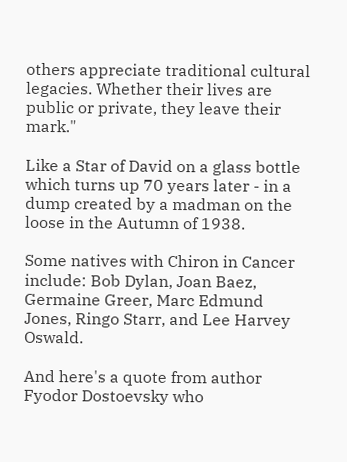others appreciate traditional cultural legacies. Whether their lives are public or private, they leave their mark."

Like a Star of David on a glass bottle which turns up 70 years later - in a dump created by a madman on the loose in the Autumn of 1938.

Some natives with Chiron in Cancer include: Bob Dylan, Joan Baez, Germaine Greer, Marc Edmund Jones, Ringo Starr, and Lee Harvey Oswald.

And here's a quote from author Fyodor Dostoevsky who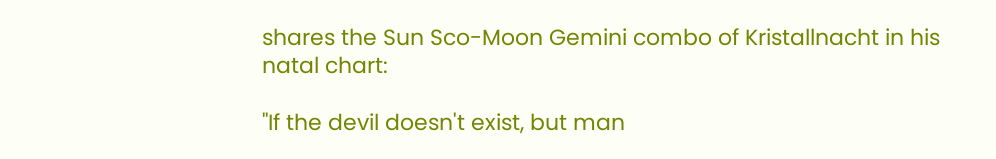shares the Sun Sco-Moon Gemini combo of Kristallnacht in his natal chart:

"If the devil doesn't exist, but man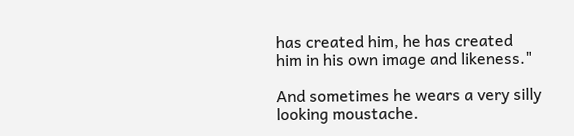has created him, he has created him in his own image and likeness."

And sometimes he wears a very silly looking moustache.